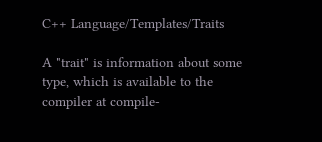C++ Language/Templates/Traits

A "trait" is information about some type, which is available to the compiler at compile-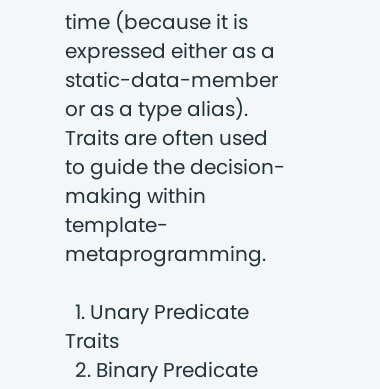time (because it is expressed either as a static-data-member or as a type alias). Traits are often used to guide the decision-making within template-metaprogramming.

  1. Unary Predicate Traits
  2. Binary Predicate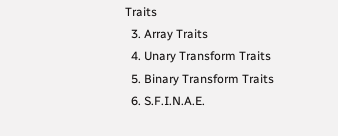Traits
  3. Array Traits
  4. Unary Transform Traits
  5. Binary Transform Traits
  6. S.F.I.N.A.E.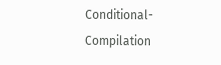Conditional-Compilation